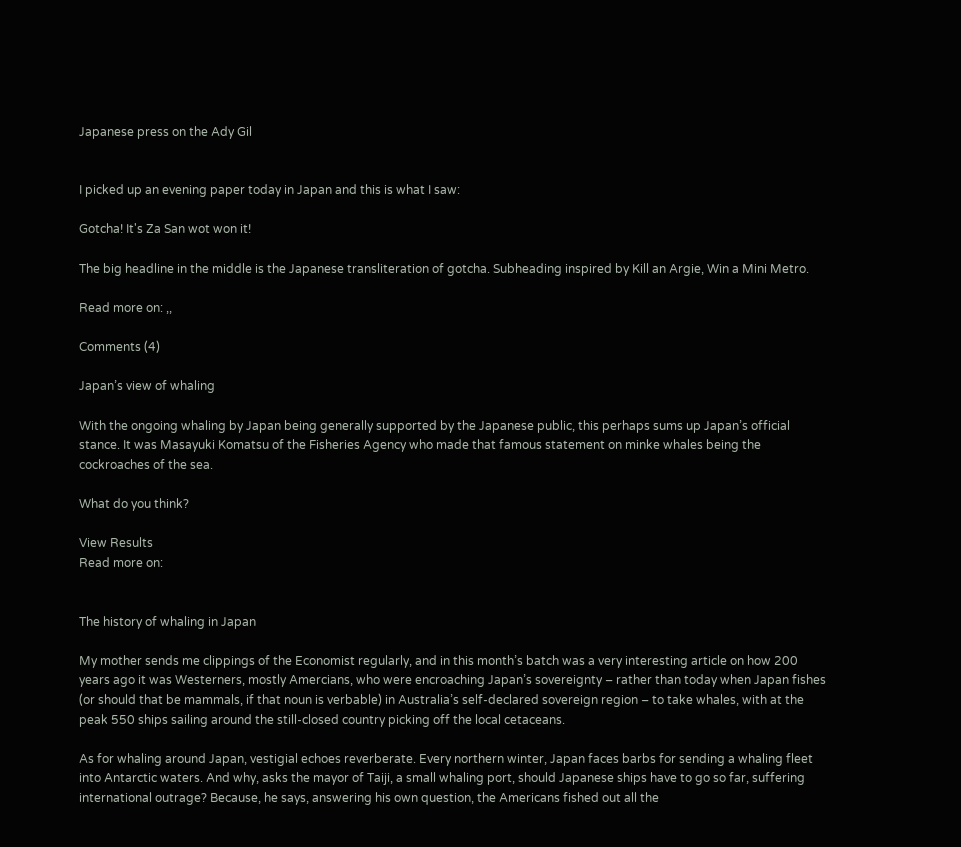Japanese press on the Ady Gil


I picked up an evening paper today in Japan and this is what I saw:

Gotcha! It's Za San wot won it!

The big headline in the middle is the Japanese transliteration of gotcha. Subheading inspired by Kill an Argie, Win a Mini Metro.

Read more on: ,,

Comments (4)

Japan’s view of whaling

With the ongoing whaling by Japan being generally supported by the Japanese public, this perhaps sums up Japan’s official stance. It was Masayuki Komatsu of the Fisheries Agency who made that famous statement on minke whales being the cockroaches of the sea.

What do you think?

View Results
Read more on:


The history of whaling in Japan

My mother sends me clippings of the Economist regularly, and in this month’s batch was a very interesting article on how 200 years ago it was Westerners, mostly Amercians, who were encroaching Japan’s sovereignty – rather than today when Japan fishes (or should that be mammals, if that noun is verbable) in Australia’s self-declared sovereign region – to take whales, with at the peak 550 ships sailing around the still-closed country picking off the local cetaceans.

As for whaling around Japan, vestigial echoes reverberate. Every northern winter, Japan faces barbs for sending a whaling fleet into Antarctic waters. And why, asks the mayor of Taiji, a small whaling port, should Japanese ships have to go so far, suffering international outrage? Because, he says, answering his own question, the Americans fished out all the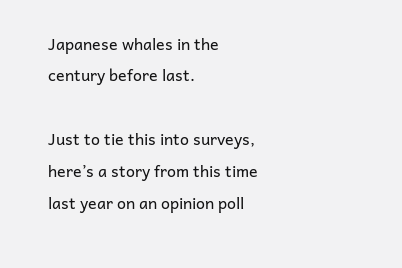Japanese whales in the century before last.

Just to tie this into surveys, here’s a story from this time last year on an opinion poll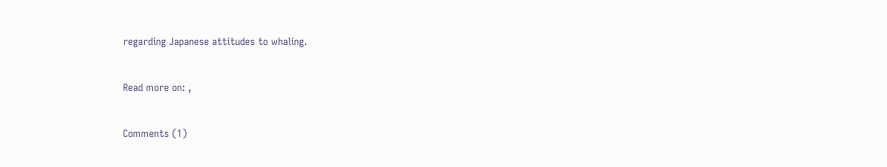regarding Japanese attitudes to whaling.

Read more on: ,

Comments (1)